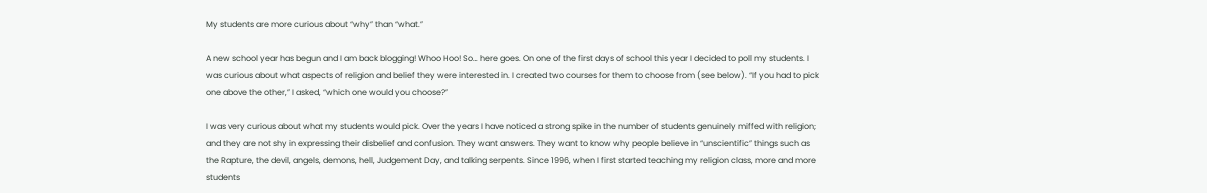My students are more curious about “why” than “what.”

A new school year has begun and I am back blogging! Whoo Hoo! So… here goes. On one of the first days of school this year I decided to poll my students. I was curious about what aspects of religion and belief they were interested in. I created two courses for them to choose from (see below). “If you had to pick one above the other,” I asked, “which one would you choose?”

I was very curious about what my students would pick. Over the years I have noticed a strong spike in the number of students genuinely miffed with religion; and they are not shy in expressing their disbelief and confusion. They want answers. They want to know why people believe in “unscientific” things such as the Rapture, the devil, angels, demons, hell, Judgement Day, and talking serpents. Since 1996, when I first started teaching my religion class, more and more students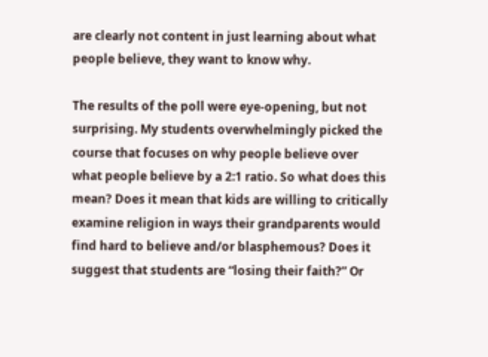are clearly not content in just learning about what people believe, they want to know why.

The results of the poll were eye-opening, but not surprising. My students overwhelmingly picked the course that focuses on why people believe over what people believe by a 2:1 ratio. So what does this mean? Does it mean that kids are willing to critically examine religion in ways their grandparents would find hard to believe and/or blasphemous? Does it suggest that students are “losing their faith?” Or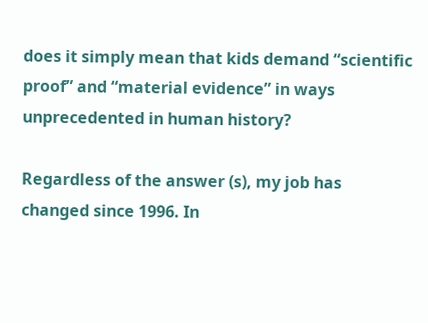does it simply mean that kids demand “scientific proof” and “material evidence” in ways unprecedented in human history?

Regardless of the answer (s), my job has changed since 1996. In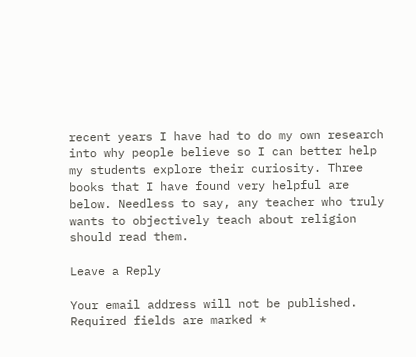recent years I have had to do my own research into why people believe so I can better help my students explore their curiosity. Three books that I have found very helpful are below. Needless to say, any teacher who truly wants to objectively teach about religion should read them.

Leave a Reply

Your email address will not be published. Required fields are marked *